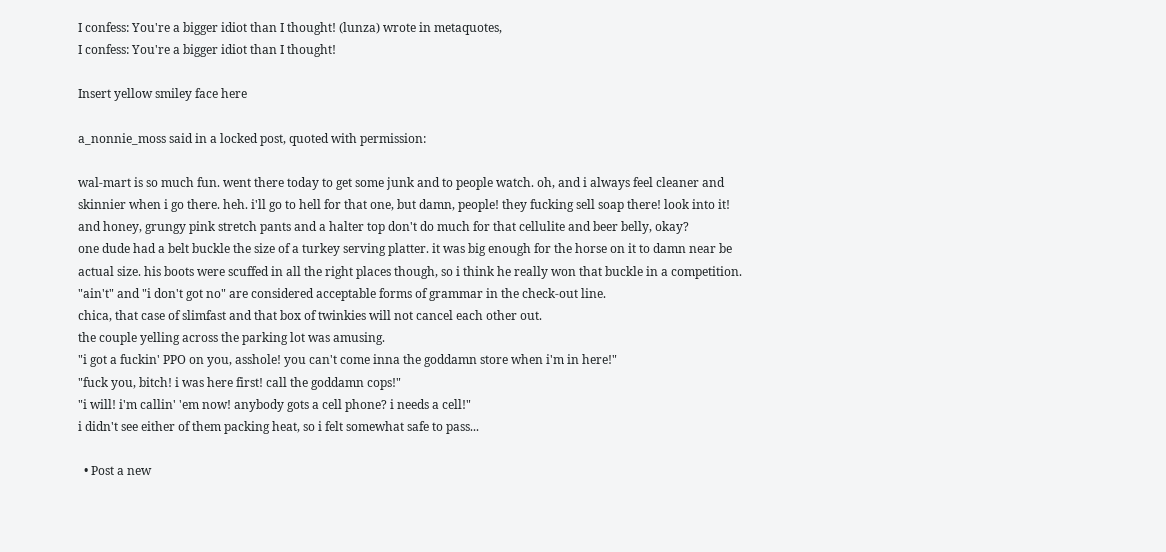I confess: You're a bigger idiot than I thought! (lunza) wrote in metaquotes,
I confess: You're a bigger idiot than I thought!

Insert yellow smiley face here

a_nonnie_moss said in a locked post, quoted with permission:

wal-mart is so much fun. went there today to get some junk and to people watch. oh, and i always feel cleaner and skinnier when i go there. heh. i'll go to hell for that one, but damn, people! they fucking sell soap there! look into it!
and honey, grungy pink stretch pants and a halter top don't do much for that cellulite and beer belly, okay?
one dude had a belt buckle the size of a turkey serving platter. it was big enough for the horse on it to damn near be actual size. his boots were scuffed in all the right places though, so i think he really won that buckle in a competition.
"ain't" and "i don't got no" are considered acceptable forms of grammar in the check-out line.
chica, that case of slimfast and that box of twinkies will not cancel each other out.
the couple yelling across the parking lot was amusing.
"i got a fuckin' PPO on you, asshole! you can't come inna the goddamn store when i'm in here!"
"fuck you, bitch! i was here first! call the goddamn cops!"
"i will! i'm callin' 'em now! anybody gots a cell phone? i needs a cell!"
i didn't see either of them packing heat, so i felt somewhat safe to pass...

  • Post a new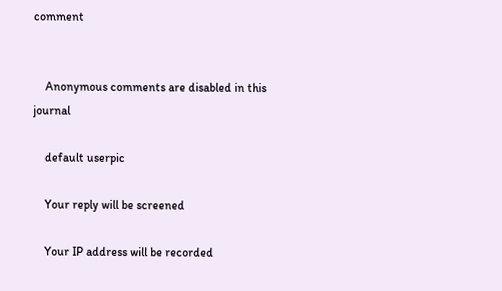comment


    Anonymous comments are disabled in this journal

    default userpic

    Your reply will be screened

    Your IP address will be recorded